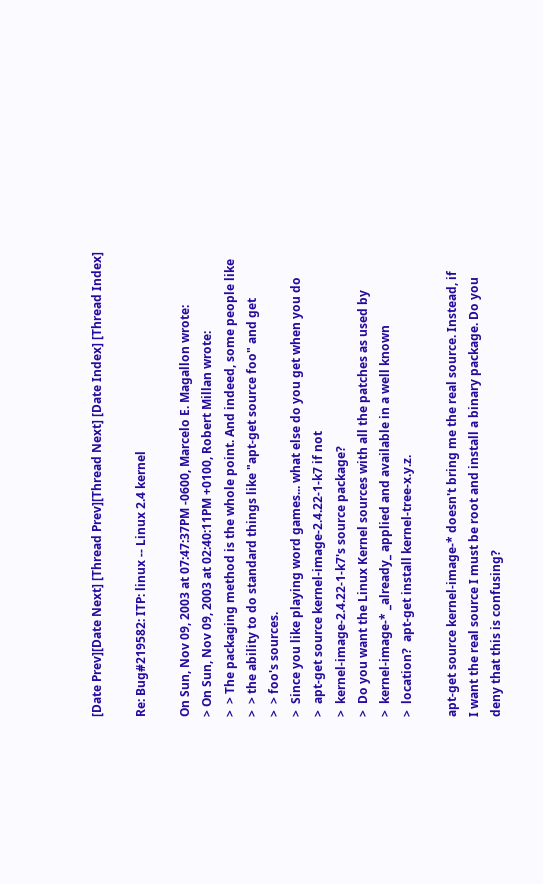[Date Prev][Date Next] [Thread Prev][Thread Next] [Date Index] [Thread Index]

Re: Bug#219582: ITP: linux -- Linux 2.4 kernel

On Sun, Nov 09, 2003 at 07:47:37PM -0600, Marcelo E. Magallon wrote:
> On Sun, Nov 09, 2003 at 02:40:11PM +0100, Robert Millan wrote:
>  > The packaging method is the whole point. And indeed, some people like
>  > the ability to do standard things like "apt-get source foo" and get
>  > foo's sources.
>  Since you like playing word games... what else do you get when you do
>  apt-get source kernel-image-2.4.22-1-k7 if not
>  kernel-image-2.4.22-1-k7's source package?
>  Do you want the Linux Kernel sources with all the patches as used by
>  kernel-image-* _already_ applied and available in a well known
>  location?  apt-get install kernel-tree-x.y.z.

apt-get source kernel-image-* doesn't bring me the real source. Instead, if
I want the real source I must be root and install a binary package. Do you
deny that this is confusing?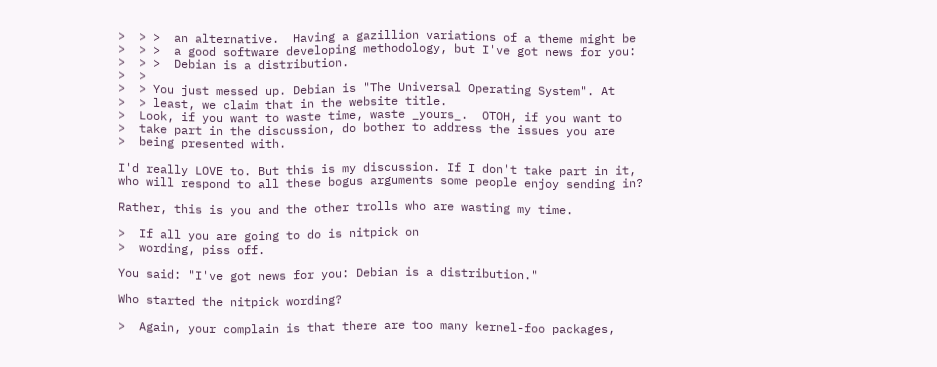>  > >  an alternative.  Having a gazillion variations of a theme might be
>  > >  a good software developing methodology, but I've got news for you:
>  > >  Debian is a distribution.
>  >
>  > You just messed up. Debian is "The Universal Operating System". At
>  > least, we claim that in the website title.
>  Look, if you want to waste time, waste _yours_.  OTOH, if you want to
>  take part in the discussion, do bother to address the issues you are
>  being presented with.

I'd really LOVE to. But this is my discussion. If I don't take part in it,
who will respond to all these bogus arguments some people enjoy sending in?

Rather, this is you and the other trolls who are wasting my time.

>  If all you are going to do is nitpick on
>  wording, piss off.

You said: "I've got news for you: Debian is a distribution."

Who started the nitpick wording?

>  Again, your complain is that there are too many kernel-foo packages,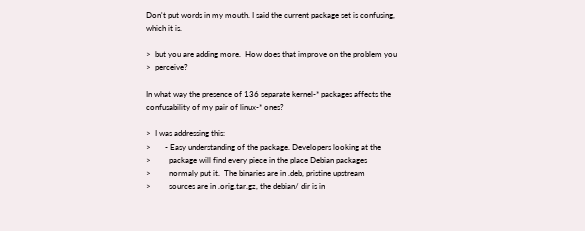Don't put words in my mouth. I said the current package set is confusing,
which it is.

>  but you are adding more.  How does that improve on the problem you
>  perceive?

In what way the presence of 136 separate kernel-* packages affects the
confusability of my pair of linux-* ones?

>  I was addressing this:
>       - Easy understanding of the package. Developers looking at the
>         package will find every piece in the place Debian packages
>         normaly put it.  The binaries are in .deb, pristine upstream
>         sources are in .orig.tar.gz, the debian/ dir is in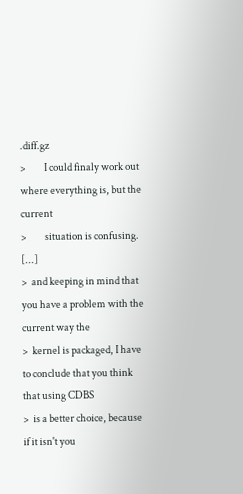.diff.gz
>         I could finaly work out where everything is, but the current
>         situation is confusing. [...]
>  and keeping in mind that you have a problem with the current way the
>  kernel is packaged, I have to conclude that you think that using CDBS
>  is a better choice, because if it isn't you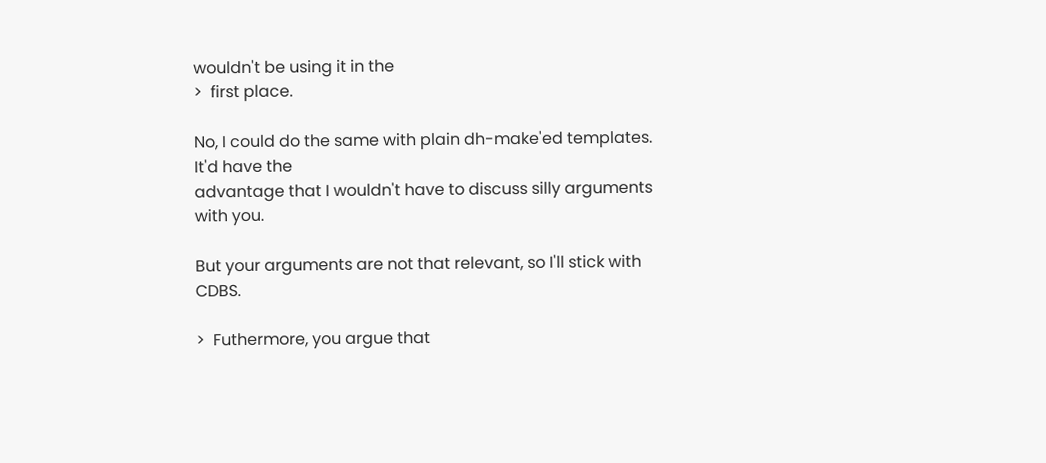wouldn't be using it in the
>  first place.

No, I could do the same with plain dh-make'ed templates. It'd have the
advantage that I wouldn't have to discuss silly arguments with you.

But your arguments are not that relevant, so I'll stick with CDBS.

>  Futhermore, you argue that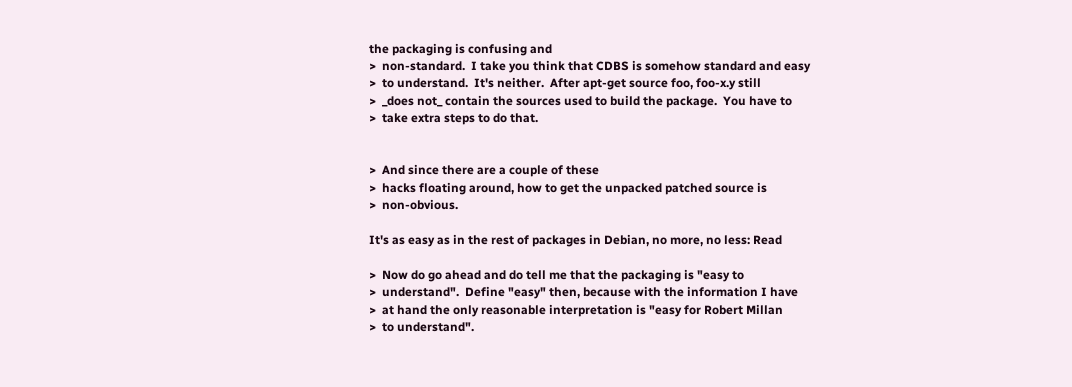the packaging is confusing and
>  non-standard.  I take you think that CDBS is somehow standard and easy
>  to understand.  It's neither.  After apt-get source foo, foo-x.y still
>  _does not_ contain the sources used to build the package.  You have to
>  take extra steps to do that.


>  And since there are a couple of these
>  hacks floating around, how to get the unpacked patched source is
>  non-obvious.

It's as easy as in the rest of packages in Debian, no more, no less: Read

>  Now do go ahead and do tell me that the packaging is "easy to
>  understand".  Define "easy" then, because with the information I have
>  at hand the only reasonable interpretation is "easy for Robert Millan
>  to understand".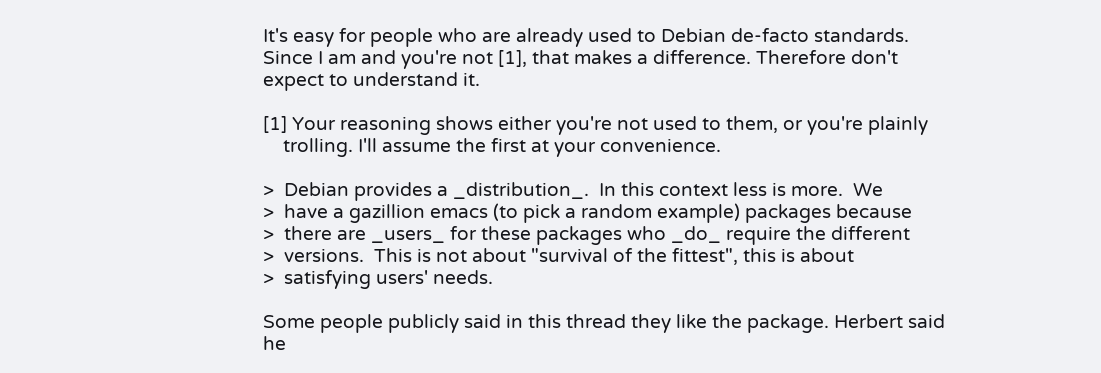It's easy for people who are already used to Debian de-facto standards.
Since I am and you're not [1], that makes a difference. Therefore don't
expect to understand it.

[1] Your reasoning shows either you're not used to them, or you're plainly
    trolling. I'll assume the first at your convenience.

>  Debian provides a _distribution_.  In this context less is more.  We
>  have a gazillion emacs (to pick a random example) packages because
>  there are _users_ for these packages who _do_ require the different
>  versions.  This is not about "survival of the fittest", this is about
>  satisfying users' needs.

Some people publicly said in this thread they like the package. Herbert said
he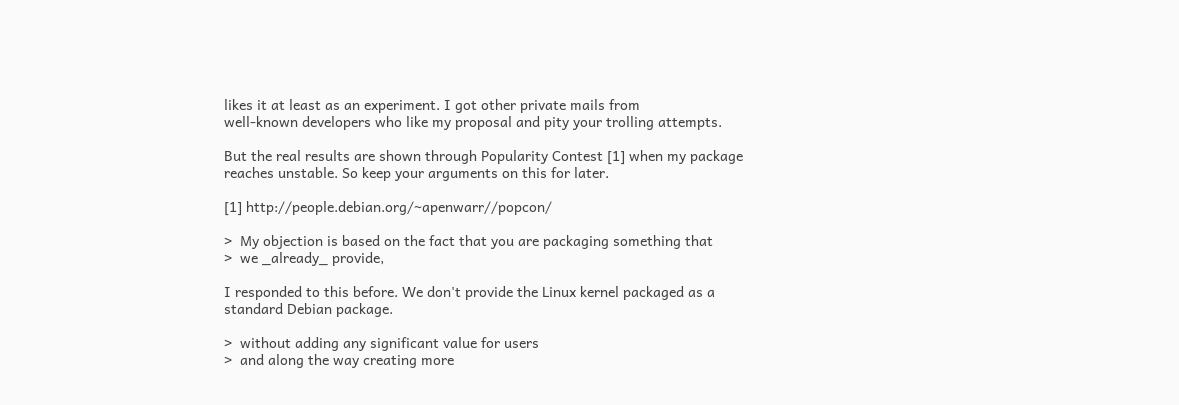likes it at least as an experiment. I got other private mails from
well-known developers who like my proposal and pity your trolling attempts.

But the real results are shown through Popularity Contest [1] when my package
reaches unstable. So keep your arguments on this for later.

[1] http://people.debian.org/~apenwarr//popcon/

>  My objection is based on the fact that you are packaging something that
>  we _already_ provide,

I responded to this before. We don't provide the Linux kernel packaged as a
standard Debian package.

>  without adding any significant value for users
>  and along the way creating more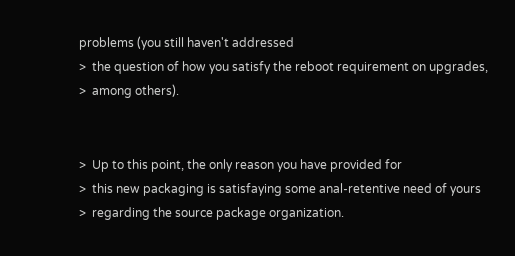problems (you still haven't addressed
>  the question of how you satisfy the reboot requirement on upgrades,
>  among others).


>  Up to this point, the only reason you have provided for
>  this new packaging is satisfaying some anal-retentive need of yours
>  regarding the source package organization.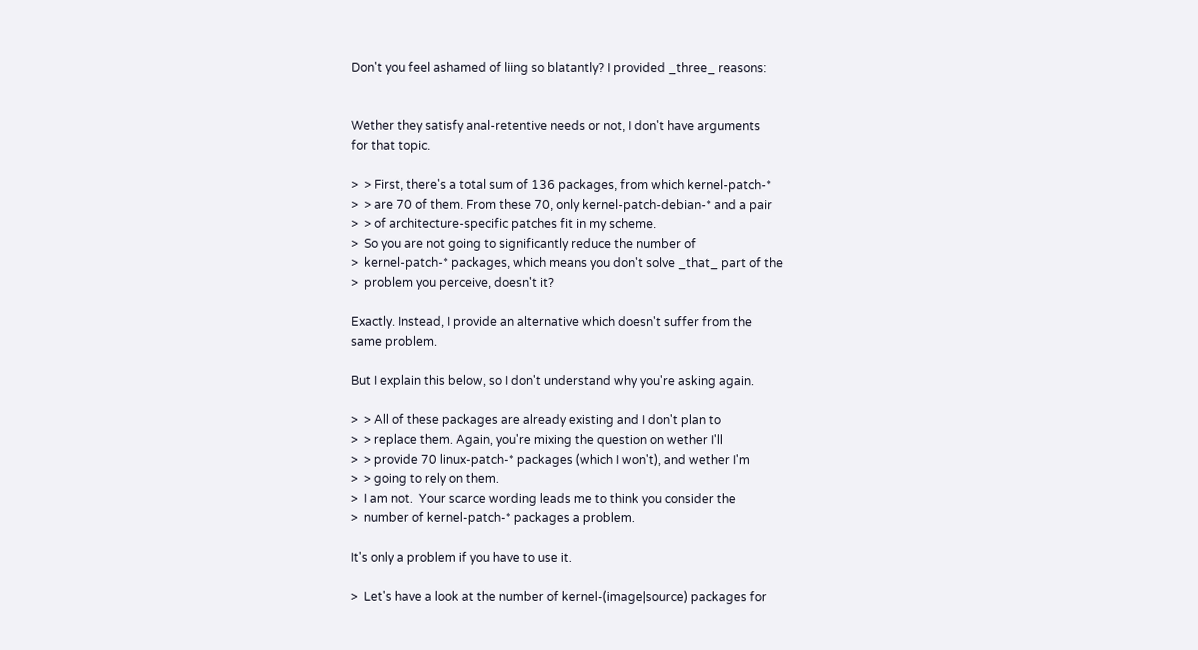Don't you feel ashamed of liing so blatantly? I provided _three_ reasons:


Wether they satisfy anal-retentive needs or not, I don't have arguments
for that topic.

>  > First, there's a total sum of 136 packages, from which kernel-patch-*
>  > are 70 of them. From these 70, only kernel-patch-debian-* and a pair
>  > of architecture-specific patches fit in my scheme.
>  So you are not going to significantly reduce the number of
>  kernel-patch-* packages, which means you don't solve _that_ part of the
>  problem you perceive, doesn't it?

Exactly. Instead, I provide an alternative which doesn't suffer from the
same problem.

But I explain this below, so I don't understand why you're asking again.

>  > All of these packages are already existing and I don't plan to
>  > replace them. Again, you're mixing the question on wether I'll
>  > provide 70 linux-patch-* packages (which I won't), and wether I'm
>  > going to rely on them.
>  I am not.  Your scarce wording leads me to think you consider the
>  number of kernel-patch-* packages a problem.

It's only a problem if you have to use it.

>  Let's have a look at the number of kernel-(image|source) packages for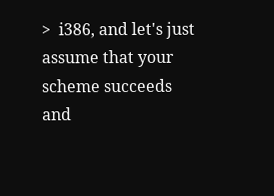>  i386, and let's just assume that your scheme succeeds and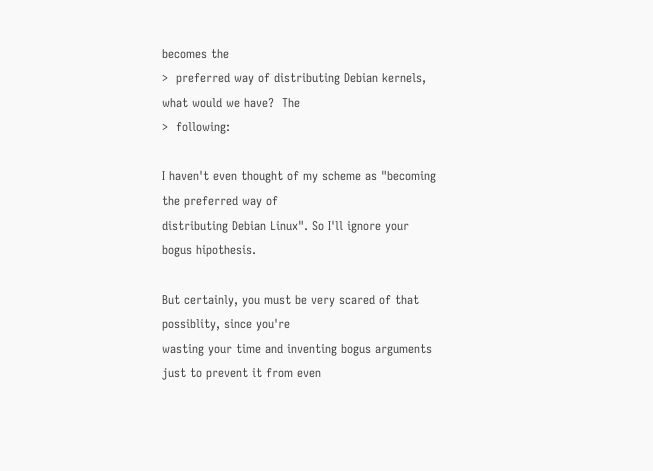becomes the
>  preferred way of distributing Debian kernels, what would we have?  The
>  following:

I haven't even thought of my scheme as "becoming the preferred way of
distributing Debian Linux". So I'll ignore your bogus hipothesis.

But certainly, you must be very scared of that possiblity, since you're
wasting your time and inventing bogus arguments just to prevent it from even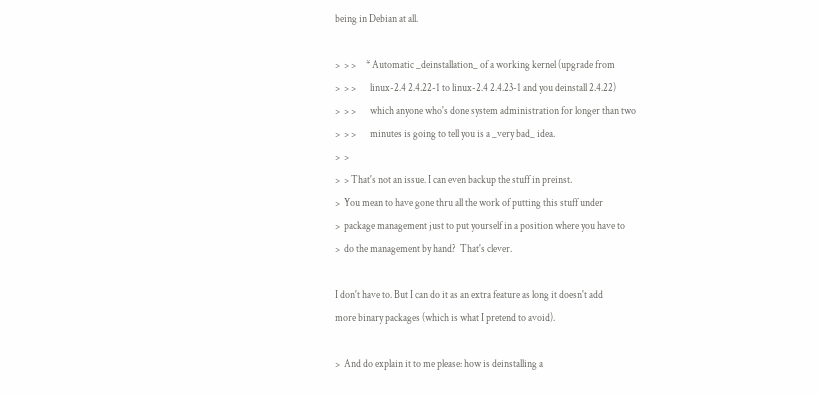being in Debian at all.

>  > >     * Automatic _deinstallation_ of a working kernel (upgrade from
>  > >       linux-2.4 2.4.22-1 to linux-2.4 2.4.23-1 and you deinstall 2.4.22)
>  > >       which anyone who's done system administration for longer than two
>  > >       minutes is going to tell you is a _very bad_ idea.
>  >
>  > That's not an issue. I can even backup the stuff in preinst.
>  You mean to have gone thru all the work of putting this stuff under
>  package management just to put yourself in a position where you have to
>  do the management by hand?  That's clever.

I don't have to. But I can do it as an extra feature as long it doesn't add
more binary packages (which is what I pretend to avoid).

>  And do explain it to me please: how is deinstalling a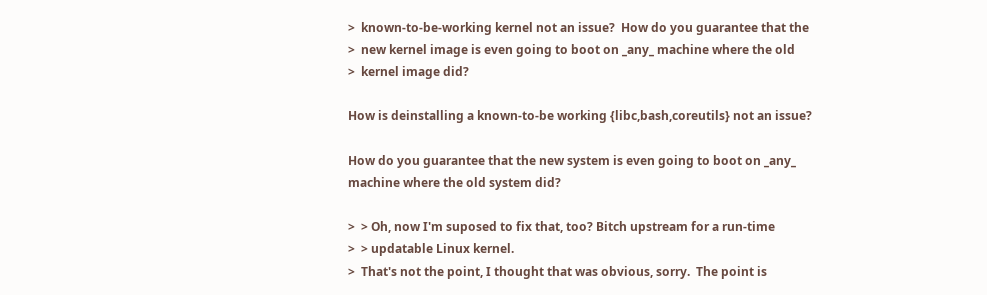>  known-to-be-working kernel not an issue?  How do you guarantee that the
>  new kernel image is even going to boot on _any_ machine where the old
>  kernel image did?

How is deinstalling a known-to-be working {libc,bash,coreutils} not an issue?

How do you guarantee that the new system is even going to boot on _any_
machine where the old system did?

>  > Oh, now I'm suposed to fix that, too? Bitch upstream for a run-time
>  > updatable Linux kernel.
>  That's not the point, I thought that was obvious, sorry.  The point is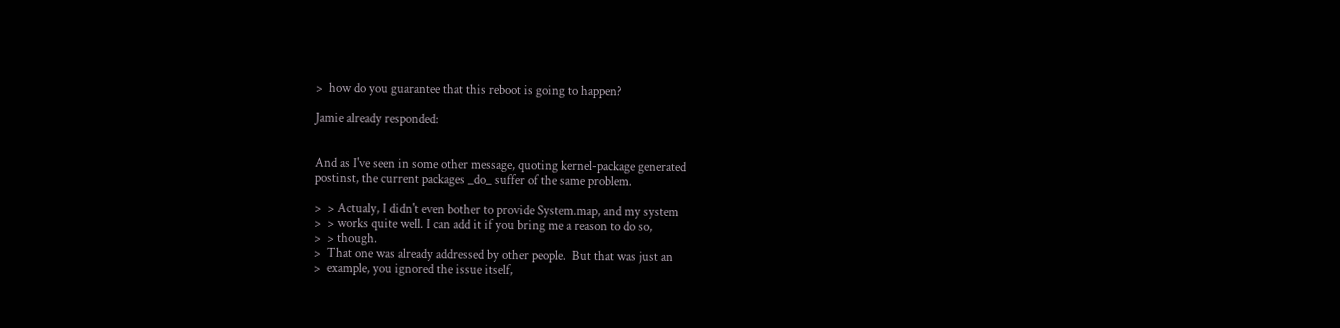>  how do you guarantee that this reboot is going to happen?

Jamie already responded:


And as I've seen in some other message, quoting kernel-package generated
postinst, the current packages _do_ suffer of the same problem.

>  > Actualy, I didn't even bother to provide System.map, and my system
>  > works quite well. I can add it if you bring me a reason to do so,
>  > though.
>  That one was already addressed by other people.  But that was just an
>  example, you ignored the issue itself,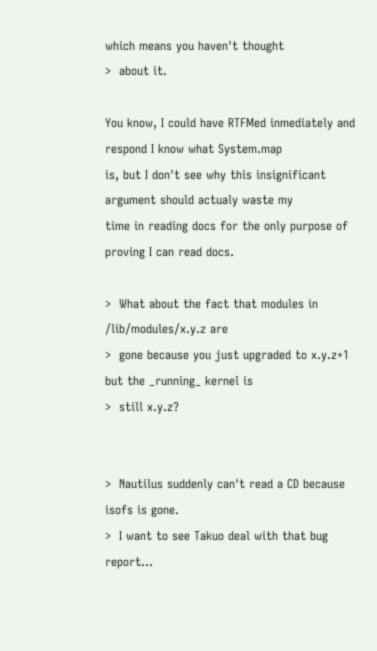which means you haven't thought
>  about it.

You know, I could have RTFMed inmediately and respond I know what System.map
is, but I don't see why this insignificant argument should actualy waste my
time in reading docs for the only purpose of proving I can read docs.

>  What about the fact that modules in /lib/modules/x.y.z are
>  gone because you just upgraded to x.y.z+1 but the _running_ kernel is
>  still x.y.z?


>  Nautilus suddenly can't read a CD because isofs is gone.
>  I want to see Takuo deal with that bug report...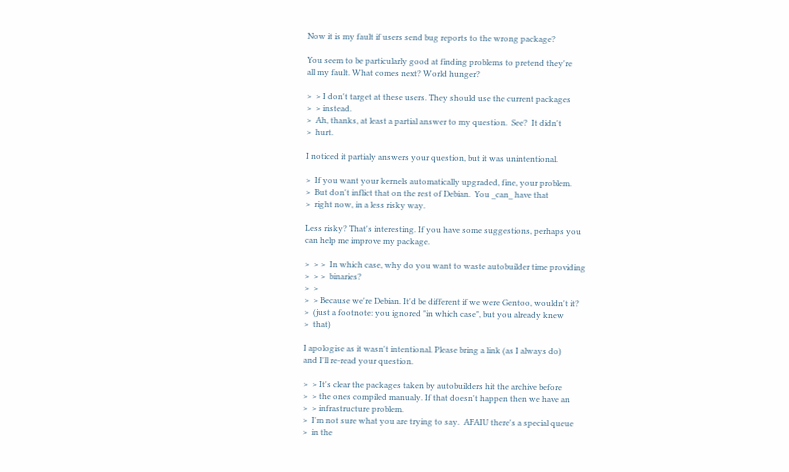Now it is my fault if users send bug reports to the wrong package?

You seem to be particularly good at finding problems to pretend they're
all my fault. What comes next? World hunger?

>  > I don't target at these users. They should use the current packages
>  > instead.
>  Ah, thanks, at least a partial answer to my question.  See?  It didn't
>  hurt.

I noticed it partialy answers your question, but it was unintentional.

>  If you want your kernels automatically upgraded, fine, your problem.
>  But don't inflict that on the rest of Debian.  You _can_ have that
>  right now, in a less risky way.

Less risky? That's interesting. If you have some suggestions, perhaps you
can help me improve my package.

>  > >  In which case, why do you want to waste autobuilder time providing
>  > >  binaries?
>  >
>  > Because we're Debian. It'd be different if we were Gentoo, wouldn't it?
>  (just a footnote: you ignored "in which case", but you already knew
>  that)

I apologise as it wasn't intentional. Please bring a link (as I always do)
and I'll re-read your question.

>  > It's clear the packages taken by autobuilders hit the archive before
>  > the ones compiled manualy. If that doesn't happen then we have an
>  > infrastructure problem.
>  I'm not sure what you are trying to say.  AFAIU there's a special queue
>  in the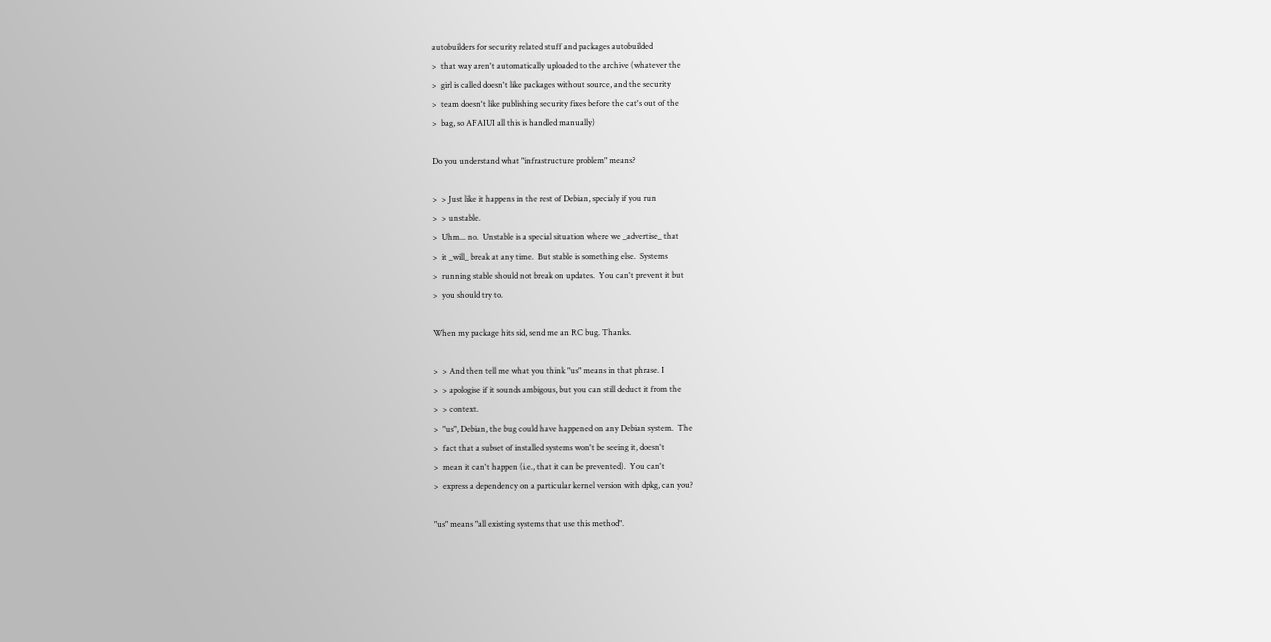autobuilders for security related stuff and packages autobuilded
>  that way aren't automatically uploaded to the archive (whatever the
>  girl is called doesn't like packages without source, and the security
>  team doesn't like publishing security fixes before the cat's out of the
>  bag, so AFAIUI all this is handled manually)

Do you understand what "infrastructure problem" means?

>  > Just like it happens in the rest of Debian, specialy if you run
>  > unstable.
>  Uhm... no.  Unstable is a special situation where we _advertise_ that
>  it _will_ break at any time.  But stable is something else.  Systems
>  running stable should not break on updates.  You can't prevent it but
>  you should try to.

When my package hits sid, send me an RC bug. Thanks.

>  > And then tell me what you think "us" means in that phrase. I
>  > apologise if it sounds ambigous, but you can still deduct it from the
>  > context.
>  "us", Debian, the bug could have happened on any Debian system.  The
>  fact that a subset of installed systems won't be seeing it, doesn't
>  mean it can't happen (i.e., that it can be prevented).  You can't
>  express a dependency on a particular kernel version with dpkg, can you?

"us" means "all existing systems that use this method".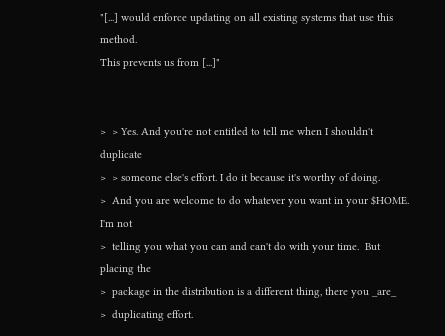"[...] would enforce updating on all existing systems that use this method.
This prevents us from [...]"


>  > Yes. And you're not entitled to tell me when I shouldn't duplicate
>  > someone else's effort. I do it because it's worthy of doing.
>  And you are welcome to do whatever you want in your $HOME.  I'm not
>  telling you what you can and can't do with your time.  But placing the
>  package in the distribution is a different thing, there you _are_
>  duplicating effort.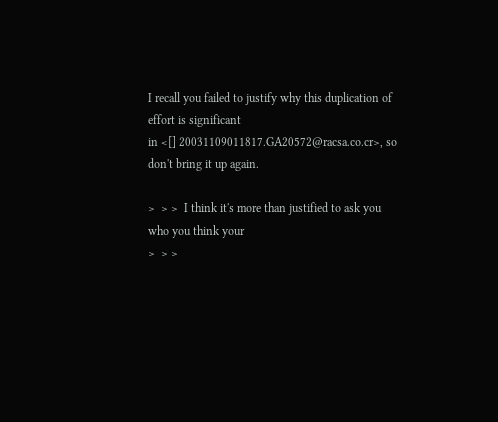I recall you failed to justify why this duplication of effort is significant
in <[] 20031109011817.GA20572@racsa.co.cr>, so don't bring it up again.

>  > >  I think it's more than justified to ask you who you think your
>  > >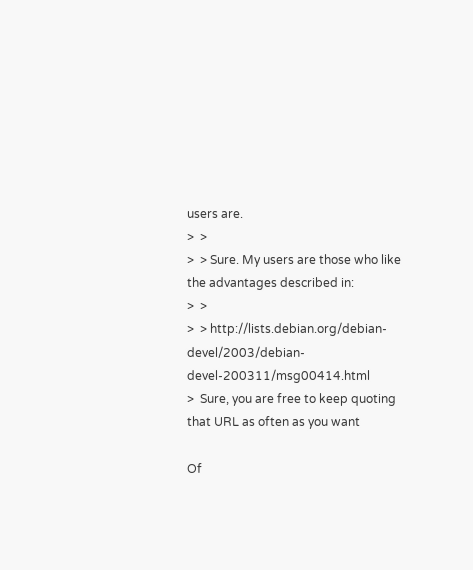users are.
>  >
>  > Sure. My users are those who like the advantages described in:
>  >
>  > http://lists.debian.org/debian-devel/2003/debian-devel-200311/msg00414.html
>  Sure, you are free to keep quoting that URL as often as you want

Of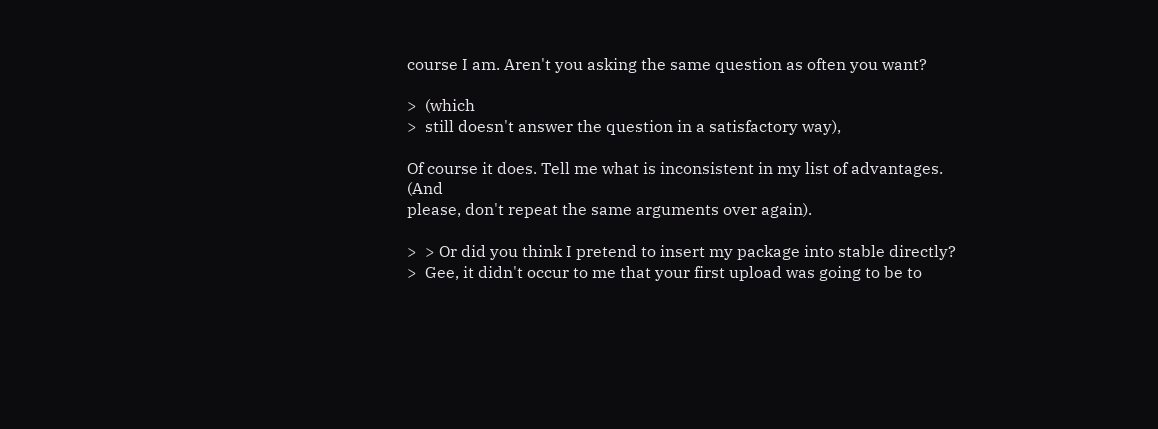course I am. Aren't you asking the same question as often you want?

>  (which
>  still doesn't answer the question in a satisfactory way),

Of course it does. Tell me what is inconsistent in my list of advantages. (And
please, don't repeat the same arguments over again).

>  > Or did you think I pretend to insert my package into stable directly?
>  Gee, it didn't occur to me that your first upload was going to be to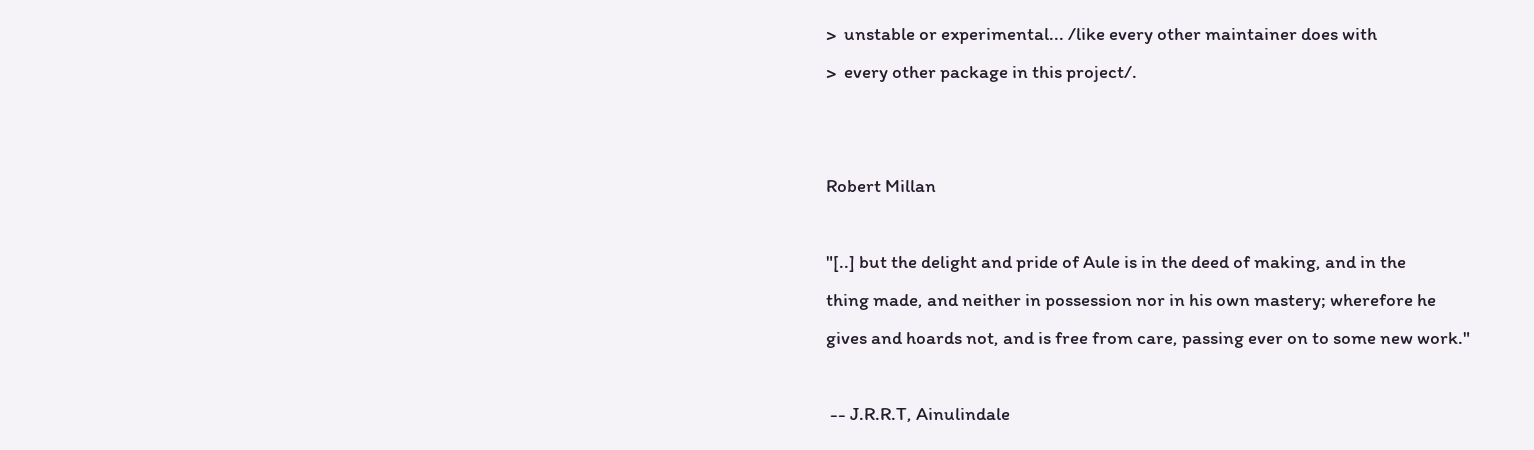>  unstable or experimental... /like every other maintainer does with
>  every other package in this project/.


Robert Millan

"[..] but the delight and pride of Aule is in the deed of making, and in the
thing made, and neither in possession nor in his own mastery; wherefore he
gives and hoards not, and is free from care, passing ever on to some new work."

 -- J.R.R.T, Ainulindale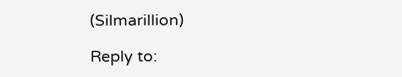(Silmarillion)

Reply to: